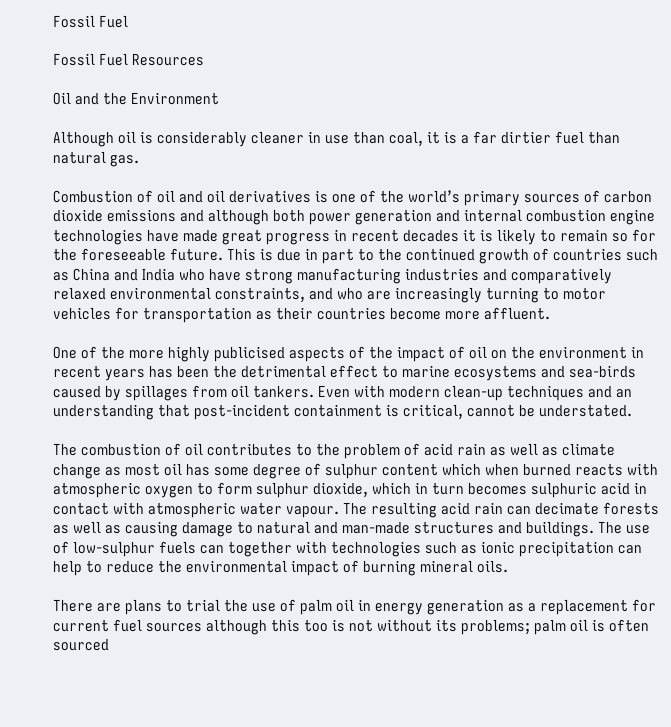Fossil Fuel

Fossil Fuel Resources

Oil and the Environment

Although oil is considerably cleaner in use than coal, it is a far dirtier fuel than natural gas.

Combustion of oil and oil derivatives is one of the world’s primary sources of carbon dioxide emissions and although both power generation and internal combustion engine technologies have made great progress in recent decades it is likely to remain so for the foreseeable future. This is due in part to the continued growth of countries such as China and India who have strong manufacturing industries and comparatively relaxed environmental constraints, and who are increasingly turning to motor vehicles for transportation as their countries become more affluent.

One of the more highly publicised aspects of the impact of oil on the environment in recent years has been the detrimental effect to marine ecosystems and sea-birds caused by spillages from oil tankers. Even with modern clean-up techniques and an understanding that post-incident containment is critical, cannot be understated.

The combustion of oil contributes to the problem of acid rain as well as climate change as most oil has some degree of sulphur content which when burned reacts with atmospheric oxygen to form sulphur dioxide, which in turn becomes sulphuric acid in contact with atmospheric water vapour. The resulting acid rain can decimate forests as well as causing damage to natural and man-made structures and buildings. The use of low-sulphur fuels can together with technologies such as ionic precipitation can help to reduce the environmental impact of burning mineral oils.

There are plans to trial the use of palm oil in energy generation as a replacement for current fuel sources although this too is not without its problems; palm oil is often sourced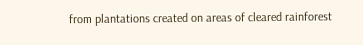from plantations created on areas of cleared rainforest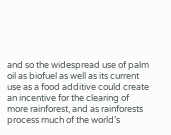and so the widespread use of palm oil as biofuel as well as its current use as a food additive could create an incentive for the clearing of more rainforest, and as rainforests process much of the world’s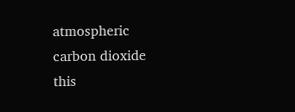atmospheric carbon dioxide this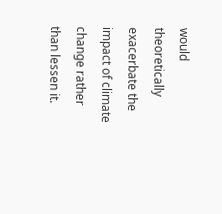would theoretically exacerbate the impact of climate change rather than lessen it.